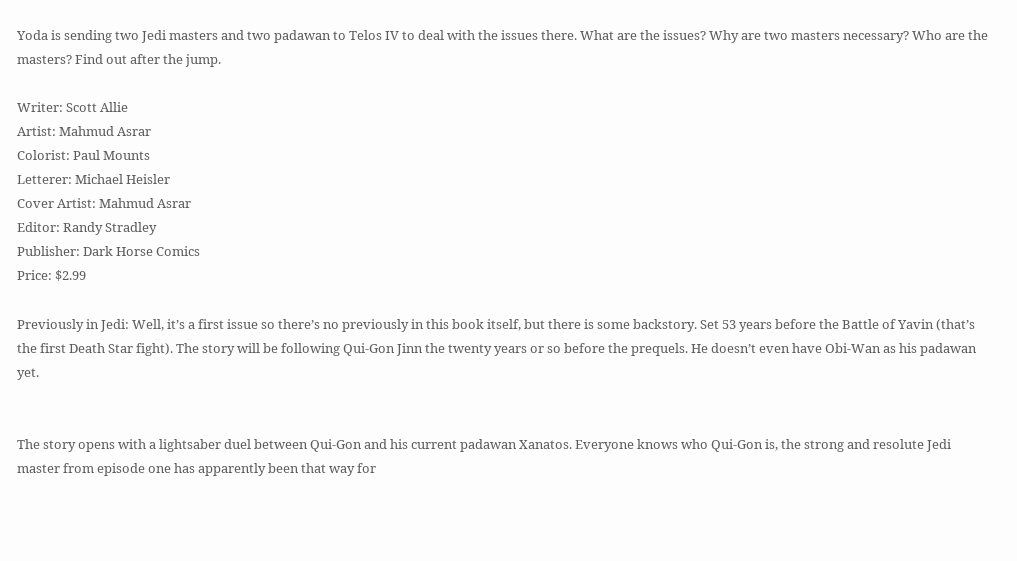Yoda is sending two Jedi masters and two padawan to Telos IV to deal with the issues there. What are the issues? Why are two masters necessary? Who are the masters? Find out after the jump.

Writer: Scott Allie
Artist: Mahmud Asrar
Colorist: Paul Mounts
Letterer: Michael Heisler
Cover Artist: Mahmud Asrar
Editor: Randy Stradley
Publisher: Dark Horse Comics
Price: $2.99

Previously in Jedi: Well, it’s a first issue so there’s no previously in this book itself, but there is some backstory. Set 53 years before the Battle of Yavin (that’s the first Death Star fight). The story will be following Qui-Gon Jinn the twenty years or so before the prequels. He doesn’t even have Obi-Wan as his padawan yet.


The story opens with a lightsaber duel between Qui-Gon and his current padawan Xanatos. Everyone knows who Qui-Gon is, the strong and resolute Jedi master from episode one has apparently been that way for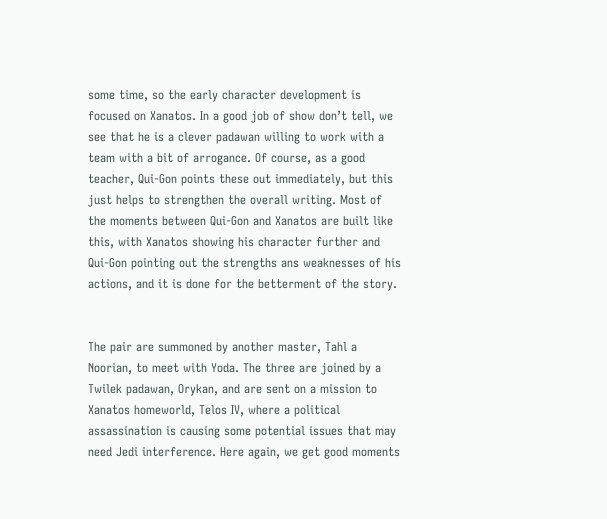some time, so the early character development is focused on Xanatos. In a good job of show don’t tell, we see that he is a clever padawan willing to work with a team with a bit of arrogance. Of course, as a good teacher, Qui-Gon points these out immediately, but this just helps to strengthen the overall writing. Most of the moments between Qui-Gon and Xanatos are built like this, with Xanatos showing his character further and Qui-Gon pointing out the strengths ans weaknesses of his actions, and it is done for the betterment of the story.


The pair are summoned by another master, Tahl a Noorian, to meet with Yoda. The three are joined by a Twilek padawan, Orykan, and are sent on a mission to Xanatos homeworld, Telos IV, where a political assassination is causing some potential issues that may need Jedi interference. Here again, we get good moments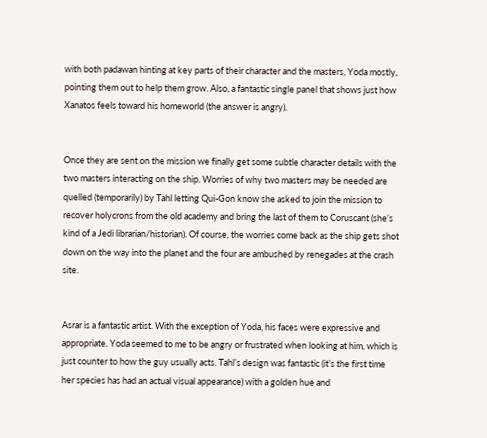with both padawan hinting at key parts of their character and the masters, Yoda mostly, pointing them out to help them grow. Also, a fantastic single panel that shows just how Xanatos feels toward his homeworld (the answer is angry).


Once they are sent on the mission we finally get some subtle character details with the two masters interacting on the ship. Worries of why two masters may be needed are quelled (temporarily) by Tahl letting Qui-Gon know she asked to join the mission to recover holycrons from the old academy and bring the last of them to Coruscant (she’s kind of a Jedi librarian/historian). Of course, the worries come back as the ship gets shot down on the way into the planet and the four are ambushed by renegades at the crash site.


Asrar is a fantastic artist. With the exception of Yoda, his faces were expressive and appropriate. Yoda seemed to me to be angry or frustrated when looking at him, which is just counter to how the guy usually acts. Tahl’s design was fantastic (it’s the first time her species has had an actual visual appearance) with a golden hue and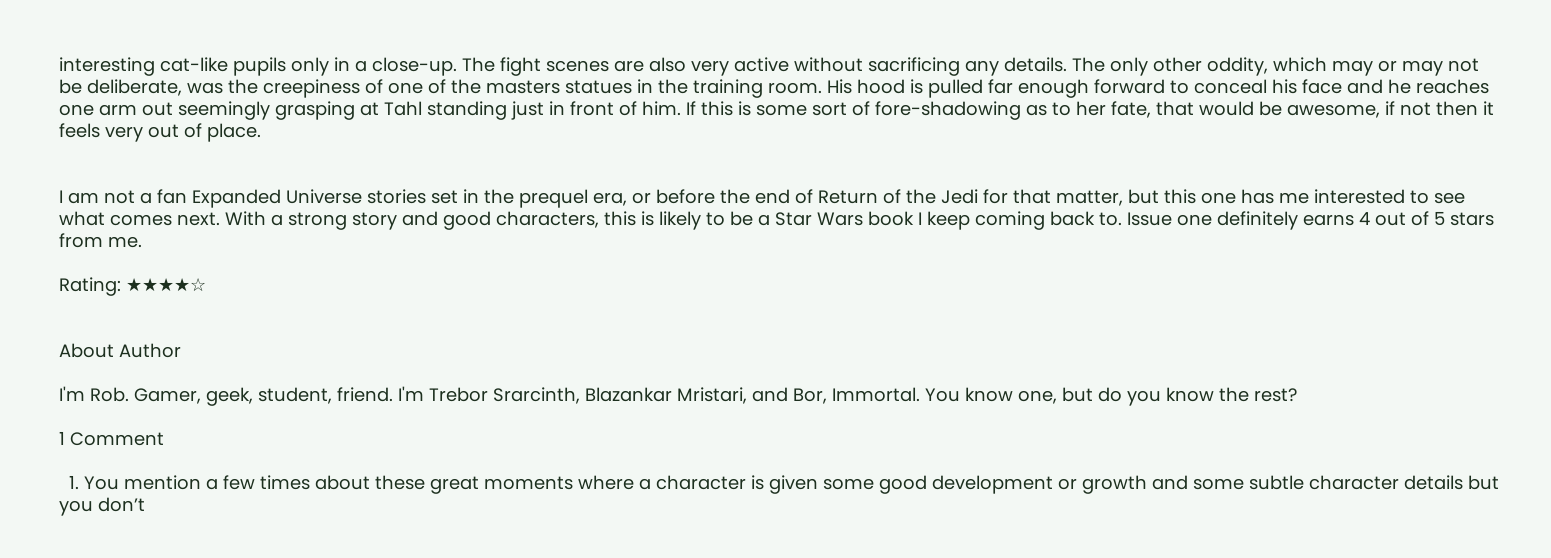interesting cat-like pupils only in a close-up. The fight scenes are also very active without sacrificing any details. The only other oddity, which may or may not be deliberate, was the creepiness of one of the masters statues in the training room. His hood is pulled far enough forward to conceal his face and he reaches one arm out seemingly grasping at Tahl standing just in front of him. If this is some sort of fore-shadowing as to her fate, that would be awesome, if not then it feels very out of place.


I am not a fan Expanded Universe stories set in the prequel era, or before the end of Return of the Jedi for that matter, but this one has me interested to see what comes next. With a strong story and good characters, this is likely to be a Star Wars book I keep coming back to. Issue one definitely earns 4 out of 5 stars from me.

Rating: ★★★★☆


About Author

I'm Rob. Gamer, geek, student, friend. I'm Trebor Srarcinth, Blazankar Mristari, and Bor, Immortal. You know one, but do you know the rest?

1 Comment

  1. You mention a few times about these great moments where a character is given some good development or growth and some subtle character details but you don’t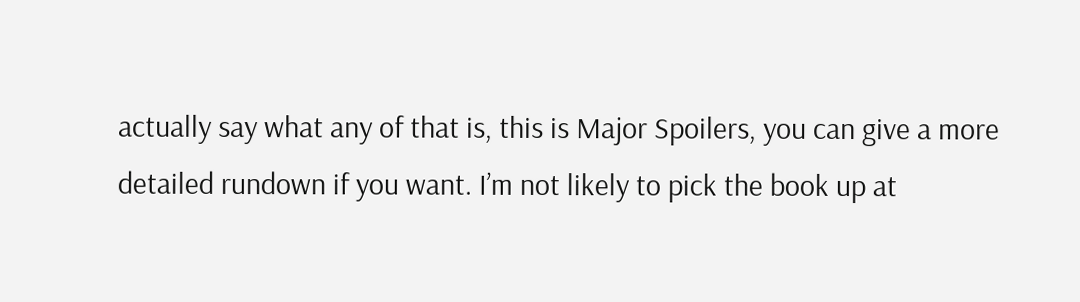actually say what any of that is, this is Major Spoilers, you can give a more detailed rundown if you want. I’m not likely to pick the book up at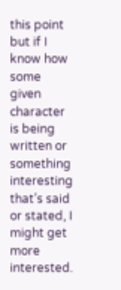this point but if I know how some given character is being written or something interesting that’s said or stated, I might get more interested.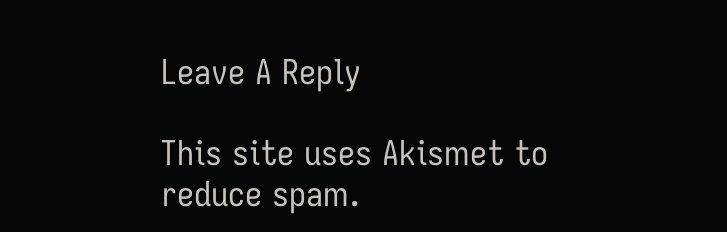Leave A Reply

This site uses Akismet to reduce spam.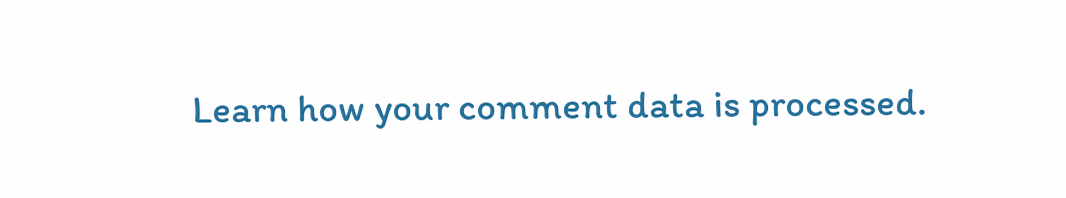Learn how your comment data is processed.